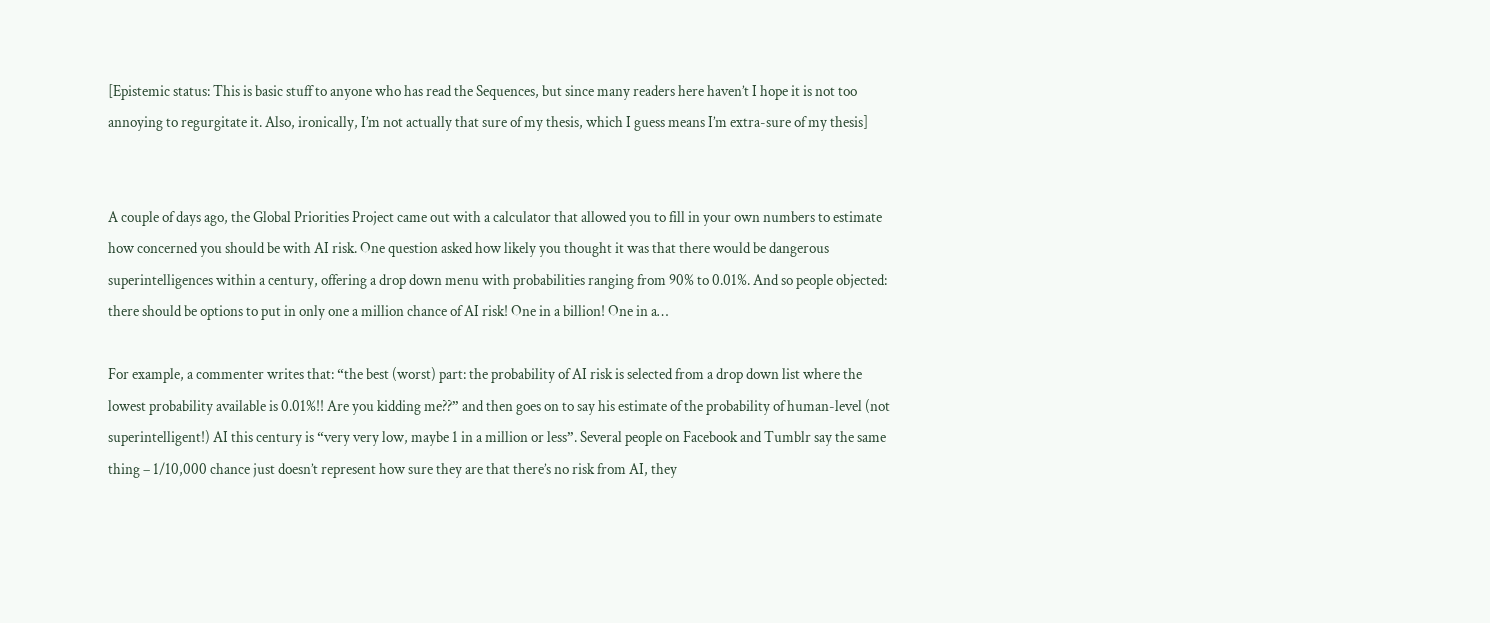[Epistemic status: This is basic stuff to anyone who has read the Sequences, but since many readers here haven’t I hope it is not too annoying to regurgitate it. Also, ironically, I’m not actually that sure of my thesis, which I guess means I’m extra-sure of my thesis]


A couple of days ago, the Global Priorities Project came out with a calculator that allowed you to fill in your own numbers to estimate how concerned you should be with AI risk. One question asked how likely you thought it was that there would be dangerous superintelligences within a century, offering a drop down menu with probabilities ranging from 90% to 0.01%. And so people objected: there should be options to put in only one a million chance of AI risk! One in a billion! One in a…

For example, a commenter writes that: “the best (worst) part: the probability of AI risk is selected from a drop down list where the lowest probability available is 0.01%!! Are you kidding me??” and then goes on to say his estimate of the probability of human-level (not superintelligent!) AI this century is “very very low, maybe 1 in a million or less”. Several people on Facebook and Tumblr say the same thing – 1/10,000 chance just doesn’t represent how sure they are that there’s no risk from AI, they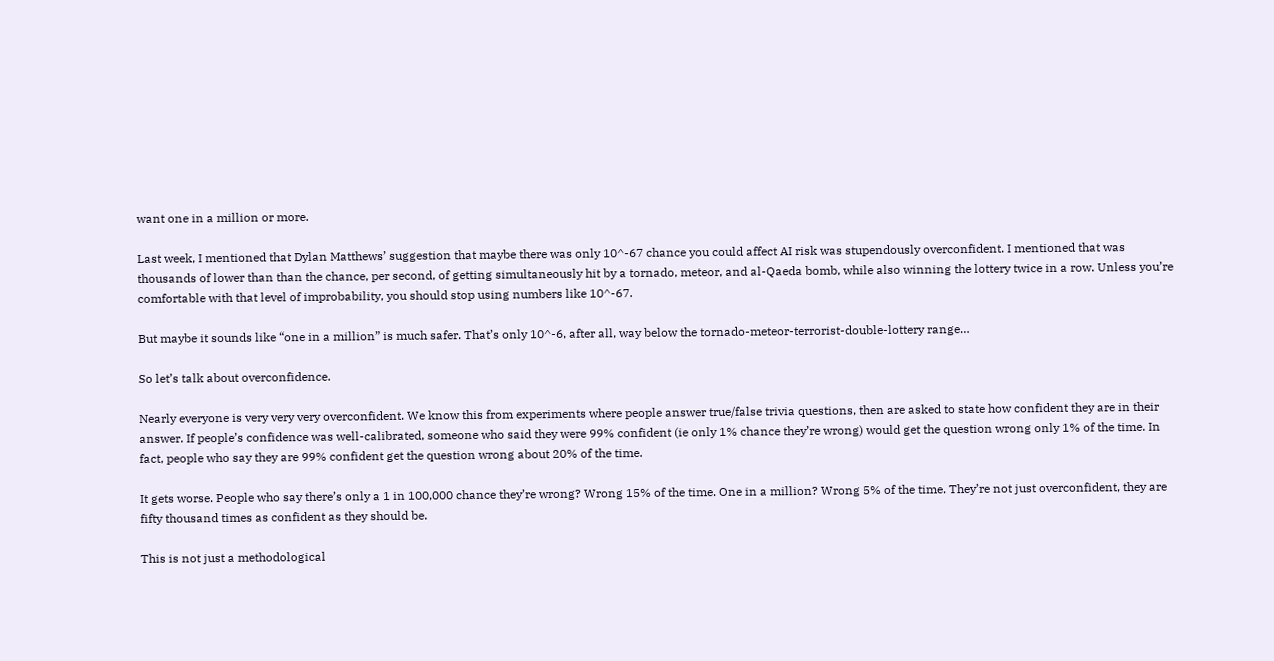want one in a million or more.

Last week, I mentioned that Dylan Matthews’ suggestion that maybe there was only 10^-67 chance you could affect AI risk was stupendously overconfident. I mentioned that was thousands of lower than than the chance, per second, of getting simultaneously hit by a tornado, meteor, and al-Qaeda bomb, while also winning the lottery twice in a row. Unless you’re comfortable with that level of improbability, you should stop using numbers like 10^-67.

But maybe it sounds like “one in a million” is much safer. That’s only 10^-6, after all, way below the tornado-meteor-terrorist-double-lottery range…

So let’s talk about overconfidence.

Nearly everyone is very very very overconfident. We know this from experiments where people answer true/false trivia questions, then are asked to state how confident they are in their answer. If people’s confidence was well-calibrated, someone who said they were 99% confident (ie only 1% chance they’re wrong) would get the question wrong only 1% of the time. In fact, people who say they are 99% confident get the question wrong about 20% of the time.

It gets worse. People who say there’s only a 1 in 100,000 chance they’re wrong? Wrong 15% of the time. One in a million? Wrong 5% of the time. They’re not just overconfident, they are fifty thousand times as confident as they should be.

This is not just a methodological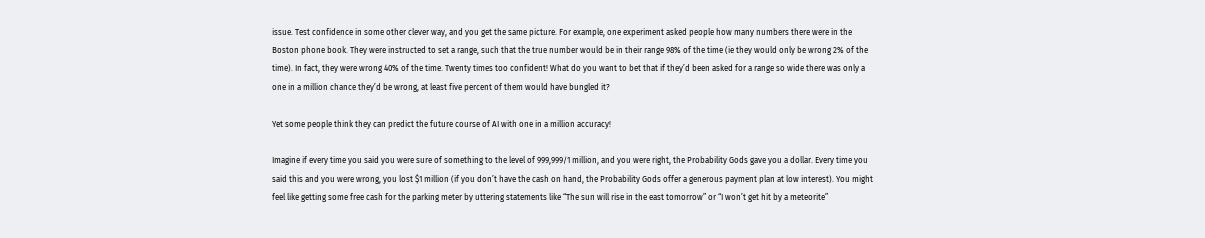issue. Test confidence in some other clever way, and you get the same picture. For example, one experiment asked people how many numbers there were in the Boston phone book. They were instructed to set a range, such that the true number would be in their range 98% of the time (ie they would only be wrong 2% of the time). In fact, they were wrong 40% of the time. Twenty times too confident! What do you want to bet that if they’d been asked for a range so wide there was only a one in a million chance they’d be wrong, at least five percent of them would have bungled it?

Yet some people think they can predict the future course of AI with one in a million accuracy!

Imagine if every time you said you were sure of something to the level of 999,999/1 million, and you were right, the Probability Gods gave you a dollar. Every time you said this and you were wrong, you lost $1 million (if you don’t have the cash on hand, the Probability Gods offer a generous payment plan at low interest). You might feel like getting some free cash for the parking meter by uttering statements like “The sun will rise in the east tomorrow” or “I won’t get hit by a meteorite”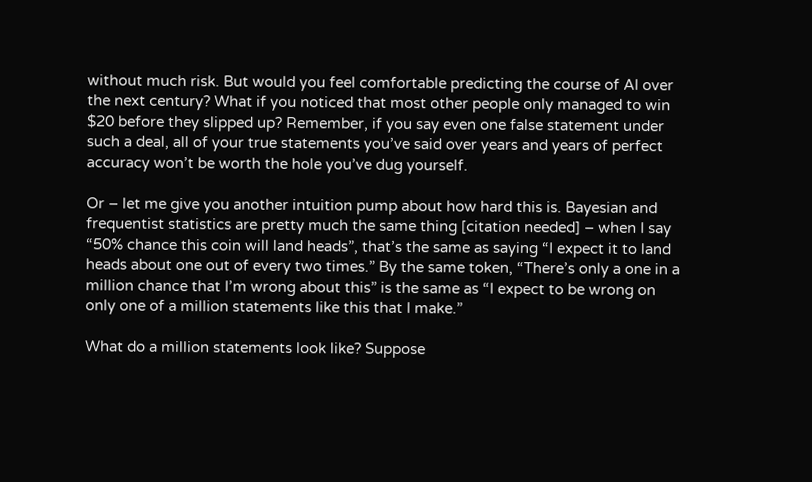without much risk. But would you feel comfortable predicting the course of AI over the next century? What if you noticed that most other people only managed to win $20 before they slipped up? Remember, if you say even one false statement under such a deal, all of your true statements you’ve said over years and years of perfect accuracy won’t be worth the hole you’ve dug yourself.

Or – let me give you another intuition pump about how hard this is. Bayesian and frequentist statistics are pretty much the same thing [citation needed] – when I say “50% chance this coin will land heads”, that’s the same as saying “I expect it to land heads about one out of every two times.” By the same token, “There’s only a one in a million chance that I’m wrong about this” is the same as “I expect to be wrong on only one of a million statements like this that I make.”

What do a million statements look like? Suppose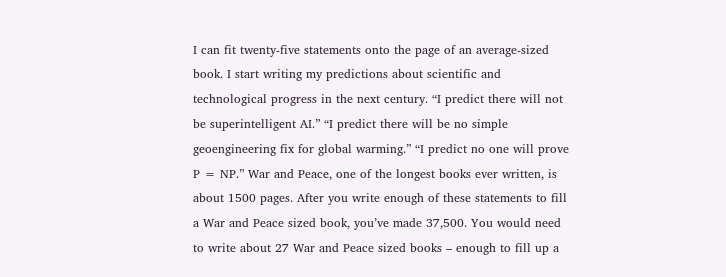I can fit twenty-five statements onto the page of an average-sized book. I start writing my predictions about scientific and technological progress in the next century. “I predict there will not be superintelligent AI.” “I predict there will be no simple geoengineering fix for global warming.” “I predict no one will prove P = NP.” War and Peace, one of the longest books ever written, is about 1500 pages. After you write enough of these statements to fill a War and Peace sized book, you’ve made 37,500. You would need to write about 27 War and Peace sized books – enough to fill up a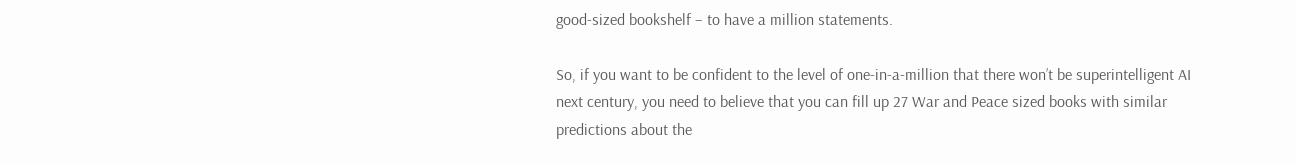good-sized bookshelf – to have a million statements.

So, if you want to be confident to the level of one-in-a-million that there won’t be superintelligent AI next century, you need to believe that you can fill up 27 War and Peace sized books with similar predictions about the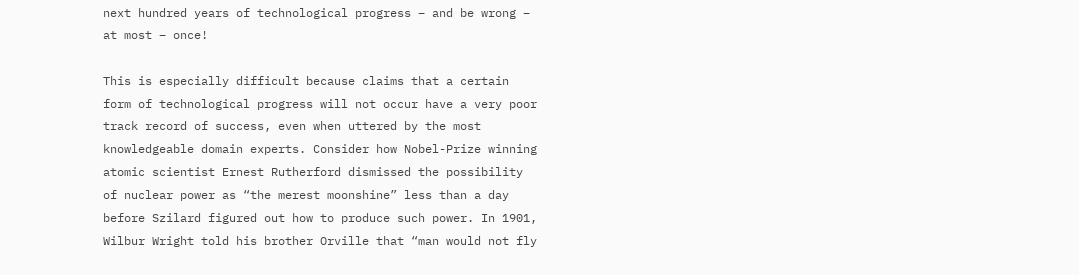next hundred years of technological progress – and be wrong – at most – once!

This is especially difficult because claims that a certain form of technological progress will not occur have a very poor track record of success, even when uttered by the most knowledgeable domain experts. Consider how Nobel-Prize winning atomic scientist Ernest Rutherford dismissed the possibility of nuclear power as “the merest moonshine” less than a day before Szilard figured out how to produce such power. In 1901, Wilbur Wright told his brother Orville that “man would not fly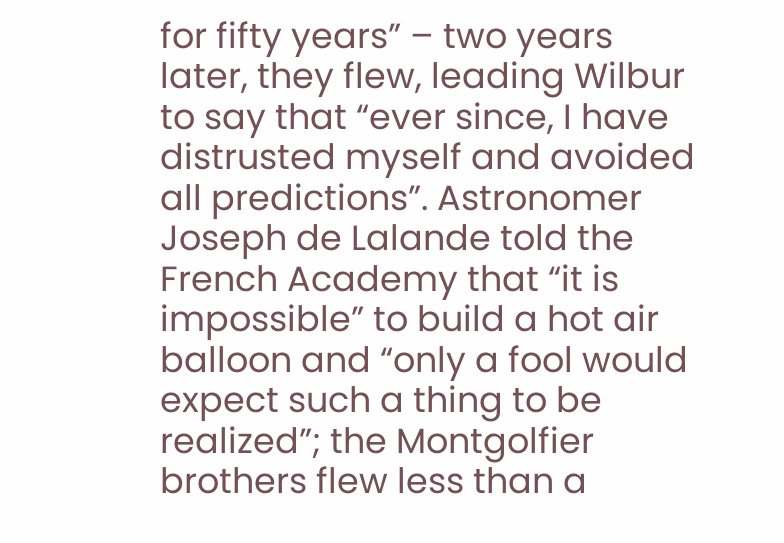for fifty years” – two years later, they flew, leading Wilbur to say that “ever since, I have distrusted myself and avoided all predictions”. Astronomer Joseph de Lalande told the French Academy that “it is impossible” to build a hot air balloon and “only a fool would expect such a thing to be realized”; the Montgolfier brothers flew less than a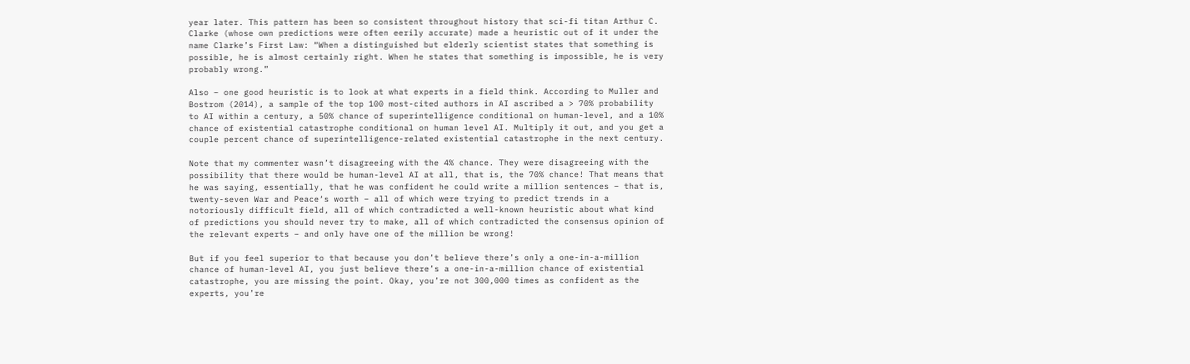year later. This pattern has been so consistent throughout history that sci-fi titan Arthur C. Clarke (whose own predictions were often eerily accurate) made a heuristic out of it under the name Clarke’s First Law: “When a distinguished but elderly scientist states that something is possible, he is almost certainly right. When he states that something is impossible, he is very probably wrong.”

Also – one good heuristic is to look at what experts in a field think. According to Muller and Bostrom (2014), a sample of the top 100 most-cited authors in AI ascribed a > 70% probability to AI within a century, a 50% chance of superintelligence conditional on human-level, and a 10% chance of existential catastrophe conditional on human level AI. Multiply it out, and you get a couple percent chance of superintelligence-related existential catastrophe in the next century.

Note that my commenter wasn’t disagreeing with the 4% chance. They were disagreeing with the possibility that there would be human-level AI at all, that is, the 70% chance! That means that he was saying, essentially, that he was confident he could write a million sentences – that is, twenty-seven War and Peace‘s worth – all of which were trying to predict trends in a notoriously difficult field, all of which contradicted a well-known heuristic about what kind of predictions you should never try to make, all of which contradicted the consensus opinion of the relevant experts – and only have one of the million be wrong!

But if you feel superior to that because you don’t believe there’s only a one-in-a-million chance of human-level AI, you just believe there’s a one-in-a-million chance of existential catastrophe, you are missing the point. Okay, you’re not 300,000 times as confident as the experts, you’re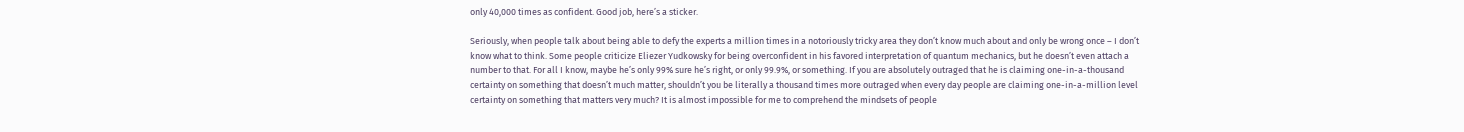only 40,000 times as confident. Good job, here’s a sticker.

Seriously, when people talk about being able to defy the experts a million times in a notoriously tricky area they don’t know much about and only be wrong once – I don’t know what to think. Some people criticize Eliezer Yudkowsky for being overconfident in his favored interpretation of quantum mechanics, but he doesn’t even attach a number to that. For all I know, maybe he’s only 99% sure he’s right, or only 99.9%, or something. If you are absolutely outraged that he is claiming one-in-a-thousand certainty on something that doesn’t much matter, shouldn’t you be literally a thousand times more outraged when every day people are claiming one-in-a-million level certainty on something that matters very much? It is almost impossible for me to comprehend the mindsets of people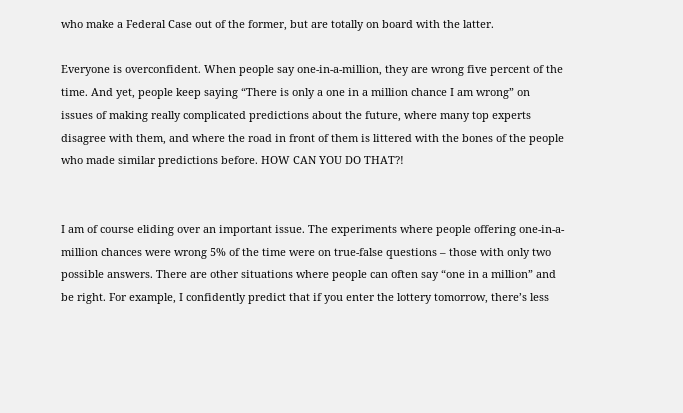who make a Federal Case out of the former, but are totally on board with the latter.

Everyone is overconfident. When people say one-in-a-million, they are wrong five percent of the time. And yet, people keep saying “There is only a one in a million chance I am wrong” on issues of making really complicated predictions about the future, where many top experts disagree with them, and where the road in front of them is littered with the bones of the people who made similar predictions before. HOW CAN YOU DO THAT?!


I am of course eliding over an important issue. The experiments where people offering one-in-a-million chances were wrong 5% of the time were on true-false questions – those with only two possible answers. There are other situations where people can often say “one in a million” and be right. For example, I confidently predict that if you enter the lottery tomorrow, there’s less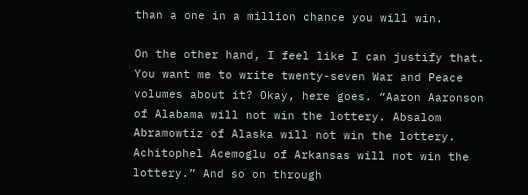than a one in a million chance you will win.

On the other hand, I feel like I can justify that. You want me to write twenty-seven War and Peace volumes about it? Okay, here goes. “Aaron Aaronson of Alabama will not win the lottery. Absalom Abramowtiz of Alaska will not win the lottery. Achitophel Acemoglu of Arkansas will not win the lottery.” And so on through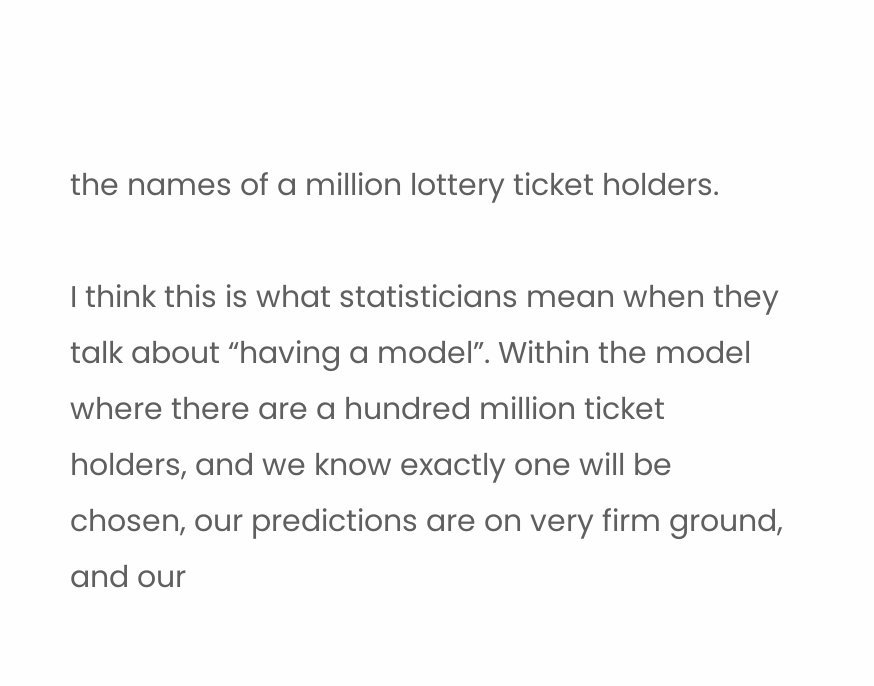the names of a million lottery ticket holders.

I think this is what statisticians mean when they talk about “having a model”. Within the model where there are a hundred million ticket holders, and we know exactly one will be chosen, our predictions are on very firm ground, and our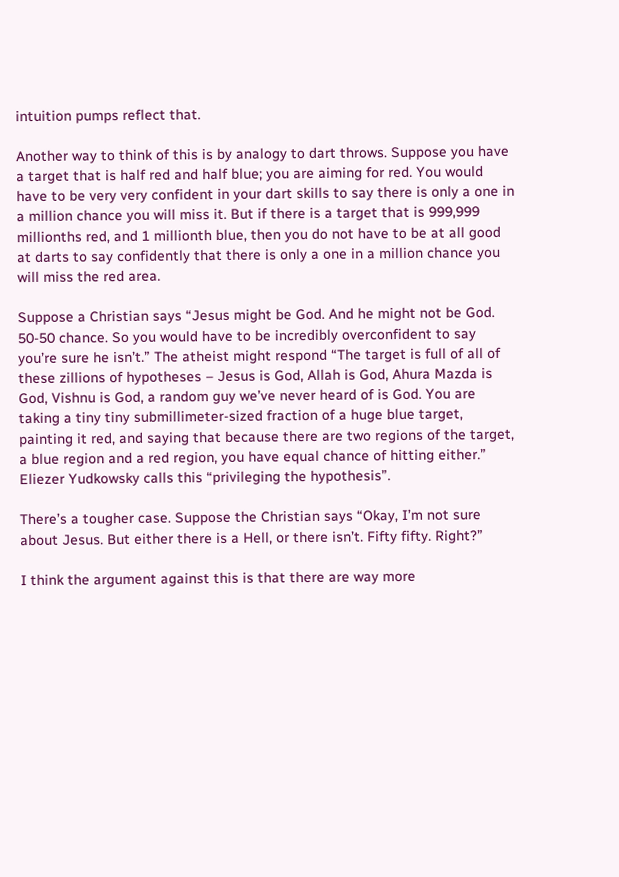intuition pumps reflect that.

Another way to think of this is by analogy to dart throws. Suppose you have a target that is half red and half blue; you are aiming for red. You would have to be very very confident in your dart skills to say there is only a one in a million chance you will miss it. But if there is a target that is 999,999 millionths red, and 1 millionth blue, then you do not have to be at all good at darts to say confidently that there is only a one in a million chance you will miss the red area.

Suppose a Christian says “Jesus might be God. And he might not be God. 50-50 chance. So you would have to be incredibly overconfident to say you’re sure he isn’t.” The atheist might respond “The target is full of all of these zillions of hypotheses – Jesus is God, Allah is God, Ahura Mazda is God, Vishnu is God, a random guy we’ve never heard of is God. You are taking a tiny tiny submillimeter-sized fraction of a huge blue target, painting it red, and saying that because there are two regions of the target, a blue region and a red region, you have equal chance of hitting either.” Eliezer Yudkowsky calls this “privileging the hypothesis”.

There’s a tougher case. Suppose the Christian says “Okay, I’m not sure about Jesus. But either there is a Hell, or there isn’t. Fifty fifty. Right?”

I think the argument against this is that there are way more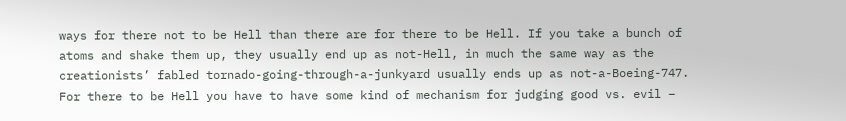ways for there not to be Hell than there are for there to be Hell. If you take a bunch of atoms and shake them up, they usually end up as not-Hell, in much the same way as the creationists’ fabled tornado-going-through-a-junkyard usually ends up as not-a-Boeing-747. For there to be Hell you have to have some kind of mechanism for judging good vs. evil –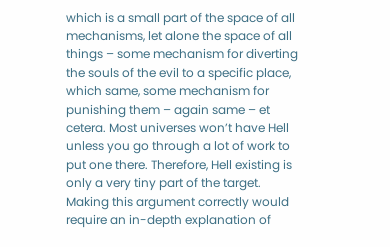which is a small part of the space of all mechanisms, let alone the space of all things – some mechanism for diverting the souls of the evil to a specific place, which same, some mechanism for punishing them – again same – et cetera. Most universes won’t have Hell unless you go through a lot of work to put one there. Therefore, Hell existing is only a very tiny part of the target. Making this argument correctly would require an in-depth explanation of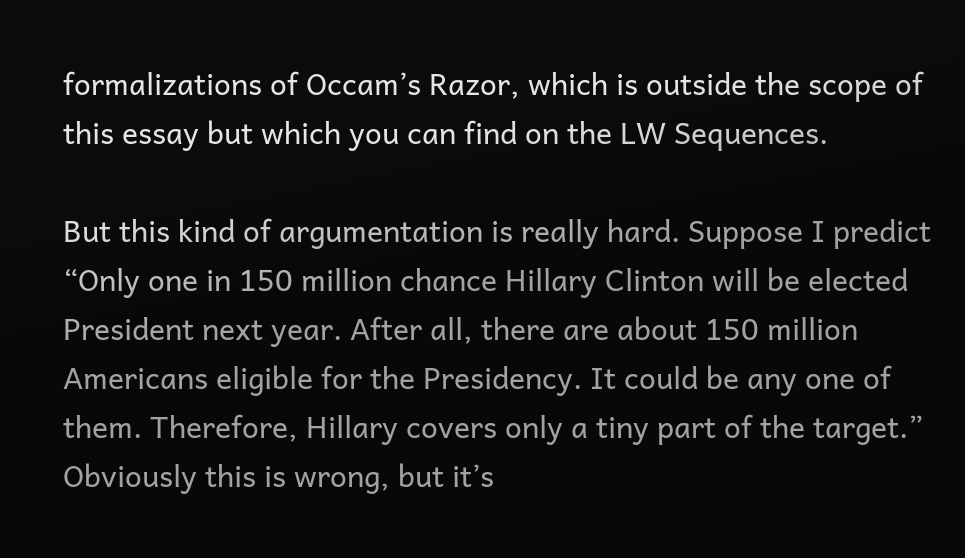formalizations of Occam’s Razor, which is outside the scope of this essay but which you can find on the LW Sequences.

But this kind of argumentation is really hard. Suppose I predict “Only one in 150 million chance Hillary Clinton will be elected President next year. After all, there are about 150 million Americans eligible for the Presidency. It could be any one of them. Therefore, Hillary covers only a tiny part of the target.” Obviously this is wrong, but it’s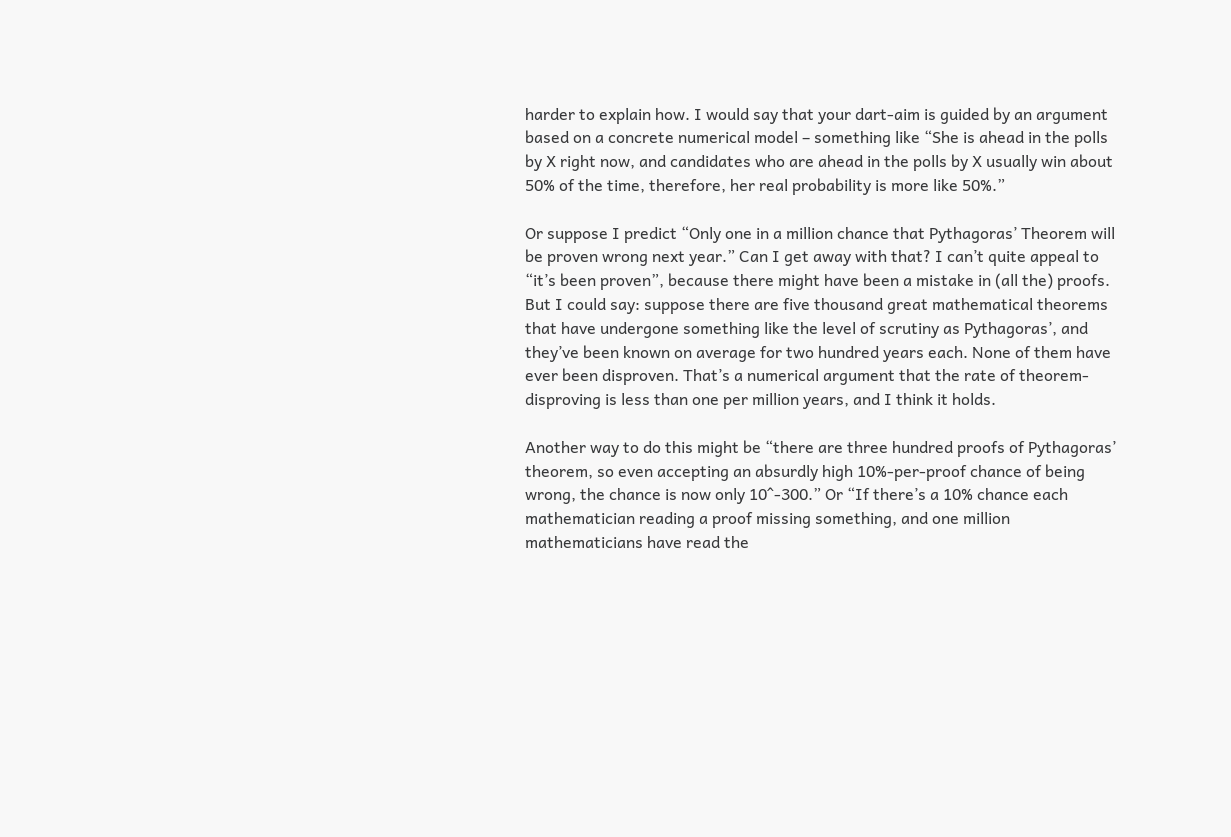harder to explain how. I would say that your dart-aim is guided by an argument based on a concrete numerical model – something like “She is ahead in the polls by X right now, and candidates who are ahead in the polls by X usually win about 50% of the time, therefore, her real probability is more like 50%.”

Or suppose I predict “Only one in a million chance that Pythagoras’ Theorem will be proven wrong next year.” Can I get away with that? I can’t quite appeal to “it’s been proven”, because there might have been a mistake in (all the) proofs. But I could say: suppose there are five thousand great mathematical theorems that have undergone something like the level of scrutiny as Pythagoras’, and they’ve been known on average for two hundred years each. None of them have ever been disproven. That’s a numerical argument that the rate of theorem-disproving is less than one per million years, and I think it holds.

Another way to do this might be “there are three hundred proofs of Pythagoras’ theorem, so even accepting an absurdly high 10%-per-proof chance of being wrong, the chance is now only 10^-300.” Or “If there’s a 10% chance each mathematician reading a proof missing something, and one million mathematicians have read the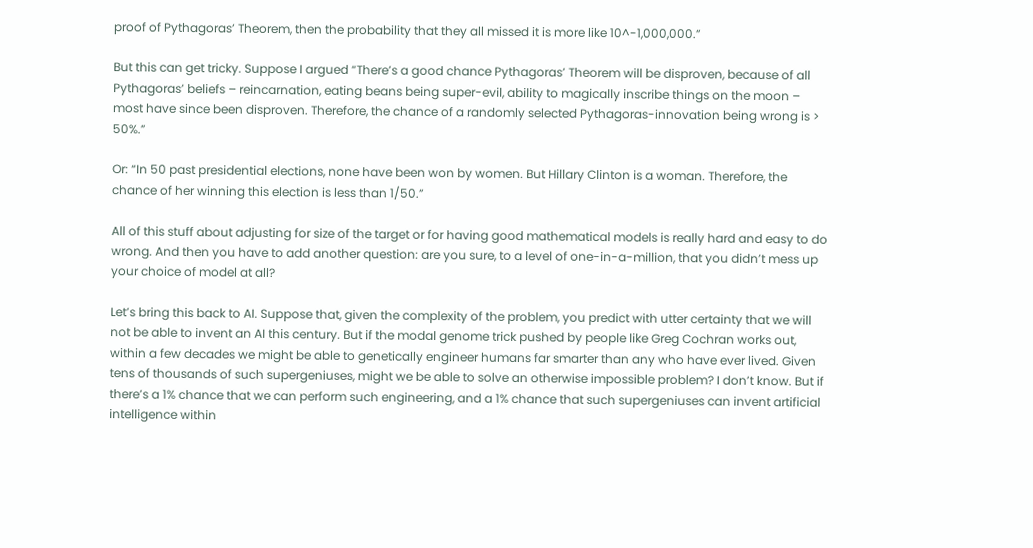proof of Pythagoras’ Theorem, then the probability that they all missed it is more like 10^-1,000,000.”

But this can get tricky. Suppose I argued “There’s a good chance Pythagoras’ Theorem will be disproven, because of all Pythagoras’ beliefs – reincarnation, eating beans being super-evil, ability to magically inscribe things on the moon – most have since been disproven. Therefore, the chance of a randomly selected Pythagoras-innovation being wrong is > 50%.”

Or: “In 50 past presidential elections, none have been won by women. But Hillary Clinton is a woman. Therefore, the chance of her winning this election is less than 1/50.”

All of this stuff about adjusting for size of the target or for having good mathematical models is really hard and easy to do wrong. And then you have to add another question: are you sure, to a level of one-in-a-million, that you didn’t mess up your choice of model at all?

Let’s bring this back to AI. Suppose that, given the complexity of the problem, you predict with utter certainty that we will not be able to invent an AI this century. But if the modal genome trick pushed by people like Greg Cochran works out, within a few decades we might be able to genetically engineer humans far smarter than any who have ever lived. Given tens of thousands of such supergeniuses, might we be able to solve an otherwise impossible problem? I don’t know. But if there’s a 1% chance that we can perform such engineering, and a 1% chance that such supergeniuses can invent artificial intelligence within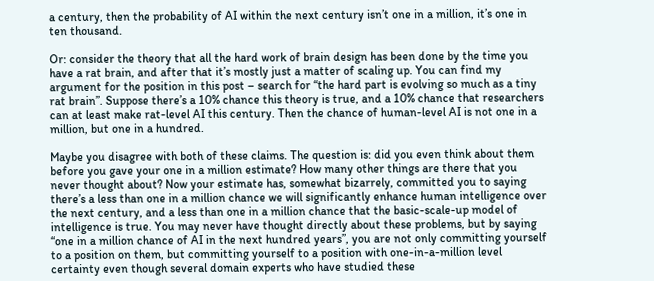a century, then the probability of AI within the next century isn’t one in a million, it’s one in ten thousand.

Or: consider the theory that all the hard work of brain design has been done by the time you have a rat brain, and after that it’s mostly just a matter of scaling up. You can find my argument for the position in this post – search for “the hard part is evolving so much as a tiny rat brain”. Suppose there’s a 10% chance this theory is true, and a 10% chance that researchers can at least make rat-level AI this century. Then the chance of human-level AI is not one in a million, but one in a hundred.

Maybe you disagree with both of these claims. The question is: did you even think about them before you gave your one in a million estimate? How many other things are there that you never thought about? Now your estimate has, somewhat bizarrely, committed you to saying there’s a less than one in a million chance we will significantly enhance human intelligence over the next century, and a less than one in a million chance that the basic-scale-up model of intelligence is true. You may never have thought directly about these problems, but by saying “one in a million chance of AI in the next hundred years”, you are not only committing yourself to a position on them, but committing yourself to a position with one-in-a-million level certainty even though several domain experts who have studied these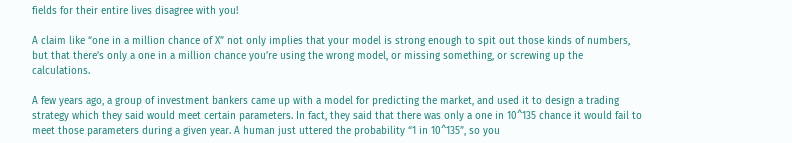fields for their entire lives disagree with you!

A claim like “one in a million chance of X” not only implies that your model is strong enough to spit out those kinds of numbers, but that there’s only a one in a million chance you’re using the wrong model, or missing something, or screwing up the calculations.

A few years ago, a group of investment bankers came up with a model for predicting the market, and used it to design a trading strategy which they said would meet certain parameters. In fact, they said that there was only a one in 10^135 chance it would fail to meet those parameters during a given year. A human just uttered the probability “1 in 10^135”, so you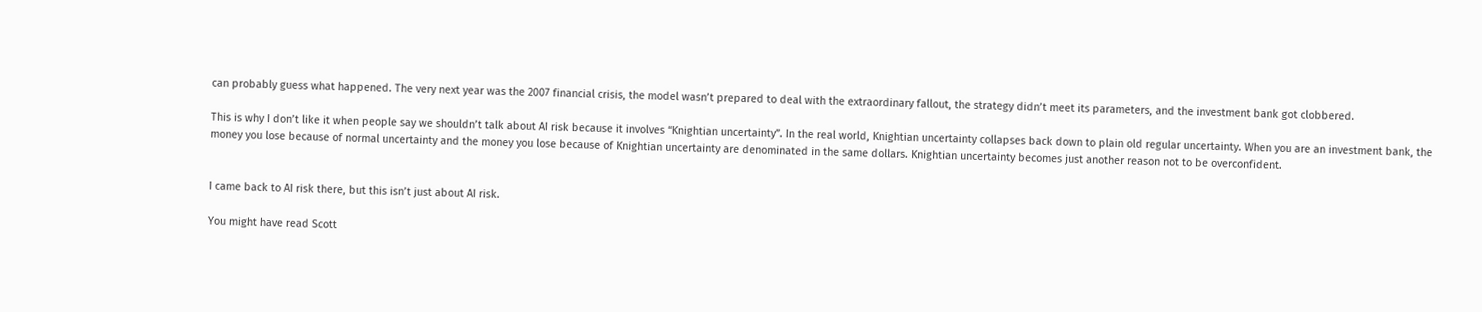can probably guess what happened. The very next year was the 2007 financial crisis, the model wasn’t prepared to deal with the extraordinary fallout, the strategy didn’t meet its parameters, and the investment bank got clobbered.

This is why I don’t like it when people say we shouldn’t talk about AI risk because it involves “Knightian uncertainty”. In the real world, Knightian uncertainty collapses back down to plain old regular uncertainty. When you are an investment bank, the money you lose because of normal uncertainty and the money you lose because of Knightian uncertainty are denominated in the same dollars. Knightian uncertainty becomes just another reason not to be overconfident.


I came back to AI risk there, but this isn’t just about AI risk.

You might have read Scott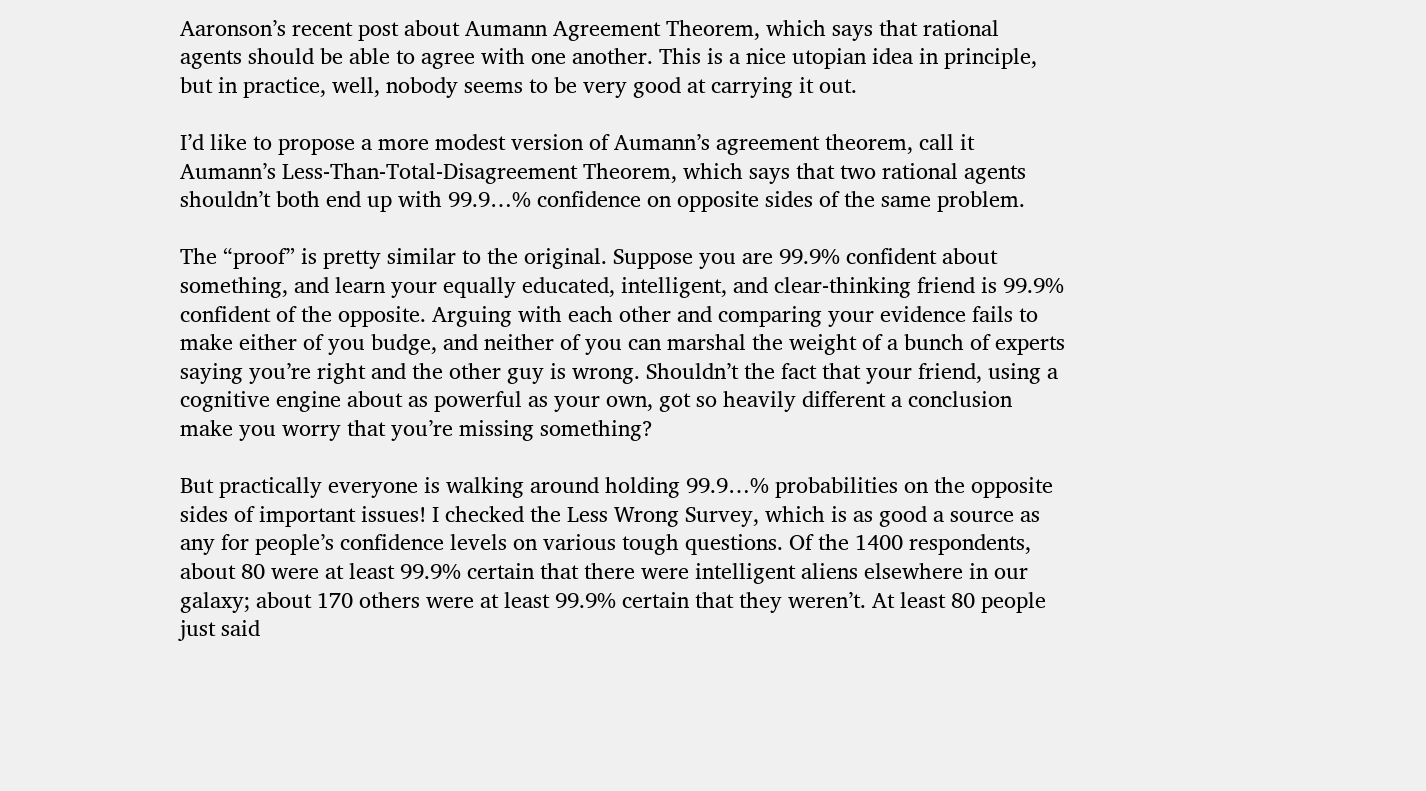Aaronson’s recent post about Aumann Agreement Theorem, which says that rational agents should be able to agree with one another. This is a nice utopian idea in principle, but in practice, well, nobody seems to be very good at carrying it out.

I’d like to propose a more modest version of Aumann’s agreement theorem, call it Aumann’s Less-Than-Total-Disagreement Theorem, which says that two rational agents shouldn’t both end up with 99.9…% confidence on opposite sides of the same problem.

The “proof” is pretty similar to the original. Suppose you are 99.9% confident about something, and learn your equally educated, intelligent, and clear-thinking friend is 99.9% confident of the opposite. Arguing with each other and comparing your evidence fails to make either of you budge, and neither of you can marshal the weight of a bunch of experts saying you’re right and the other guy is wrong. Shouldn’t the fact that your friend, using a cognitive engine about as powerful as your own, got so heavily different a conclusion make you worry that you’re missing something?

But practically everyone is walking around holding 99.9…% probabilities on the opposite sides of important issues! I checked the Less Wrong Survey, which is as good a source as any for people’s confidence levels on various tough questions. Of the 1400 respondents, about 80 were at least 99.9% certain that there were intelligent aliens elsewhere in our galaxy; about 170 others were at least 99.9% certain that they weren’t. At least 80 people just said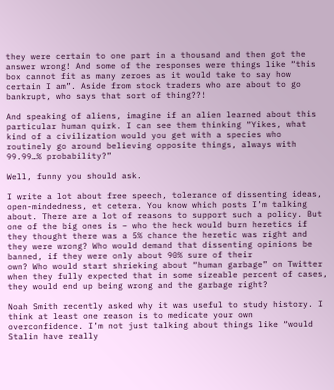they were certain to one part in a thousand and then got the answer wrong! And some of the responses were things like “this box cannot fit as many zeroes as it would take to say how certain I am”. Aside from stock traders who are about to go bankrupt, who says that sort of thing??!

And speaking of aliens, imagine if an alien learned about this particular human quirk. I can see them thinking “Yikes, what kind of a civilization would you get with a species who routinely go around believing opposite things, always with 99.99…% probability?”

Well, funny you should ask.

I write a lot about free speech, tolerance of dissenting ideas, open-mindedness, et cetera. You know which posts I’m talking about. There are a lot of reasons to support such a policy. But one of the big ones is – who the heck would burn heretics if they thought there was a 5% chance the heretic was right and they were wrong? Who would demand that dissenting opinions be banned, if they were only about 90% sure of their
own? Who would start shrieking about “human garbage” on Twitter when they fully expected that in some sizeable percent of cases, they would end up being wrong and the garbage right?

Noah Smith recently asked why it was useful to study history. I think at least one reason is to medicate your own overconfidence. I’m not just talking about things like “would Stalin have really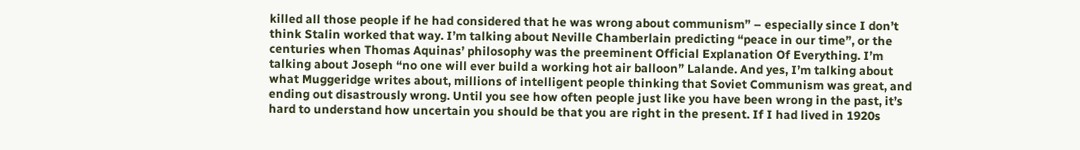killed all those people if he had considered that he was wrong about communism” – especially since I don’t think Stalin worked that way. I’m talking about Neville Chamberlain predicting “peace in our time”, or the centuries when Thomas Aquinas’ philosophy was the preeminent Official Explanation Of Everything. I’m talking about Joseph “no one will ever build a working hot air balloon” Lalande. And yes, I’m talking about what Muggeridge writes about, millions of intelligent people thinking that Soviet Communism was great, and ending out disastrously wrong. Until you see how often people just like you have been wrong in the past, it’s hard to understand how uncertain you should be that you are right in the present. If I had lived in 1920s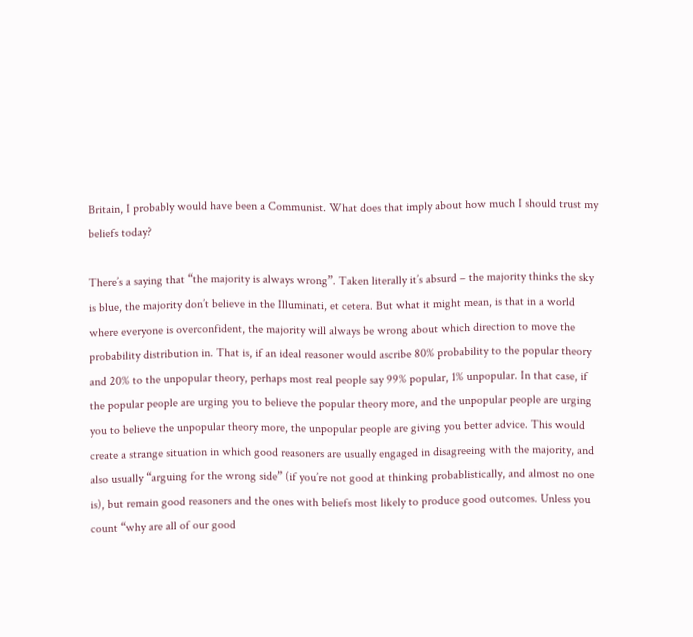Britain, I probably would have been a Communist. What does that imply about how much I should trust my beliefs today?

There’s a saying that “the majority is always wrong”. Taken literally it’s absurd – the majority thinks the sky is blue, the majority don’t believe in the Illuminati, et cetera. But what it might mean, is that in a world where everyone is overconfident, the majority will always be wrong about which direction to move the probability distribution in. That is, if an ideal reasoner would ascribe 80% probability to the popular theory and 20% to the unpopular theory, perhaps most real people say 99% popular, 1% unpopular. In that case, if the popular people are urging you to believe the popular theory more, and the unpopular people are urging you to believe the unpopular theory more, the unpopular people are giving you better advice. This would create a strange situation in which good reasoners are usually engaged in disagreeing with the majority, and also usually “arguing for the wrong side” (if you’re not good at thinking probablistically, and almost no one is), but remain good reasoners and the ones with beliefs most likely to produce good outcomes. Unless you count “why are all of our good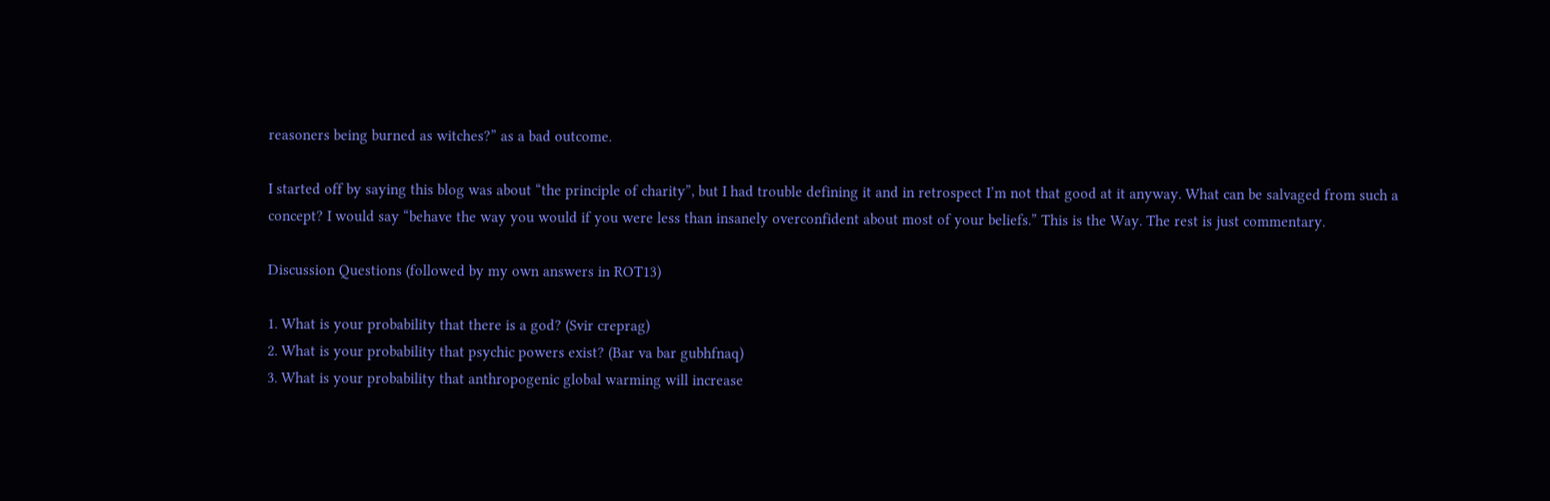reasoners being burned as witches?” as a bad outcome.

I started off by saying this blog was about “the principle of charity”, but I had trouble defining it and in retrospect I’m not that good at it anyway. What can be salvaged from such a concept? I would say “behave the way you would if you were less than insanely overconfident about most of your beliefs.” This is the Way. The rest is just commentary.

Discussion Questions (followed by my own answers in ROT13)

1. What is your probability that there is a god? (Svir creprag)
2. What is your probability that psychic powers exist? (Bar va bar gubhfnaq)
3. What is your probability that anthropogenic global warming will increase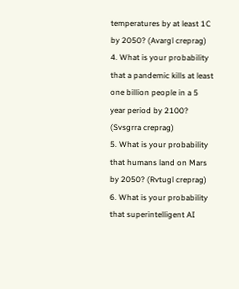temperatures by at least 1C by 2050? (Avargl creprag)
4. What is your probability that a pandemic kills at least one billion people in a 5 year period by 2100? (Svsgrra creprag)
5. What is your probability that humans land on Mars by 2050? (Rvtugl creprag)
6. What is your probability that superintelligent AI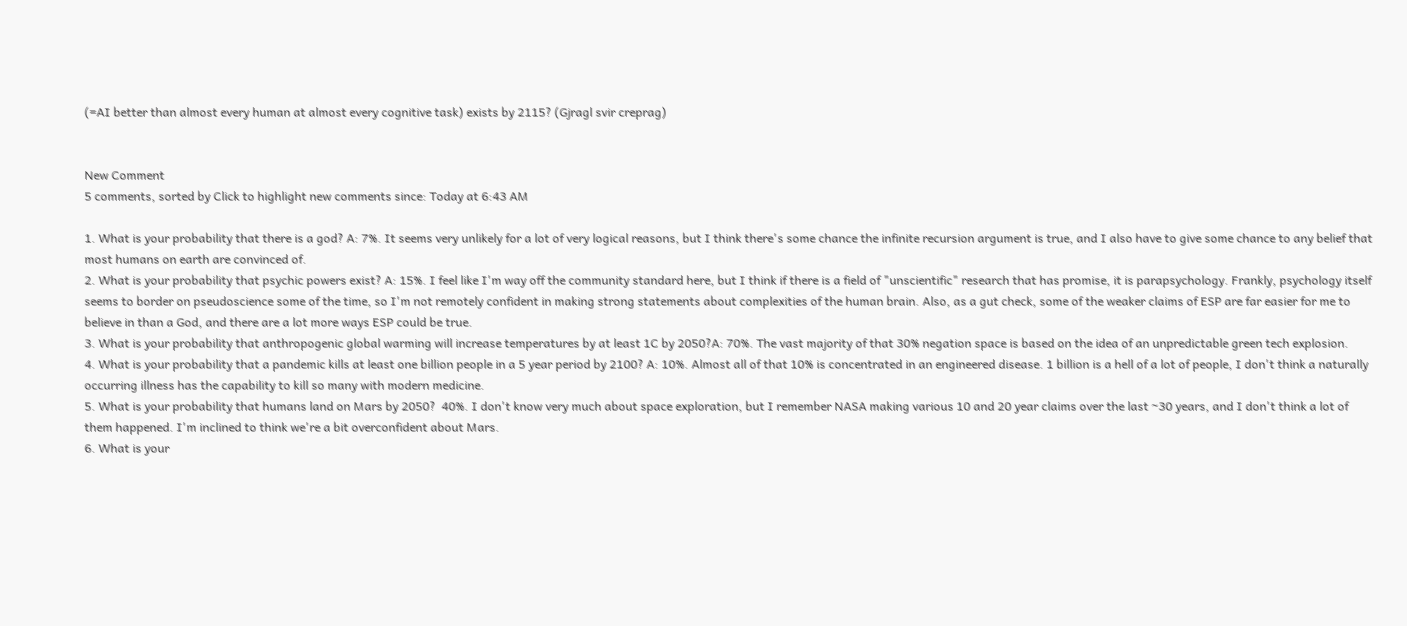(=AI better than almost every human at almost every cognitive task) exists by 2115? (Gjragl svir creprag)


New Comment
5 comments, sorted by Click to highlight new comments since: Today at 6:43 AM

1. What is your probability that there is a god? A: 7%. It seems very unlikely for a lot of very logical reasons, but I think there's some chance the infinite recursion argument is true, and I also have to give some chance to any belief that most humans on earth are convinced of.
2. What is your probability that psychic powers exist? A: 15%. I feel like I'm way off the community standard here, but I think if there is a field of "unscientific" research that has promise, it is parapsychology. Frankly, psychology itself seems to border on pseudoscience some of the time, so I'm not remotely confident in making strong statements about complexities of the human brain. Also, as a gut check, some of the weaker claims of ESP are far easier for me to believe in than a God, and there are a lot more ways ESP could be true.
3. What is your probability that anthropogenic global warming will increase temperatures by at least 1C by 2050?A: 70%. The vast majority of that 30% negation space is based on the idea of an unpredictable green tech explosion.
4. What is your probability that a pandemic kills at least one billion people in a 5 year period by 2100? A: 10%. Almost all of that 10% is concentrated in an engineered disease. 1 billion is a hell of a lot of people, I don't think a naturally occurring illness has the capability to kill so many with modern medicine.
5. What is your probability that humans land on Mars by 2050?  40%. I don't know very much about space exploration, but I remember NASA making various 10 and 20 year claims over the last ~30 years, and I don't think a lot of them happened. I'm inclined to think we're a bit overconfident about Mars.
6. What is your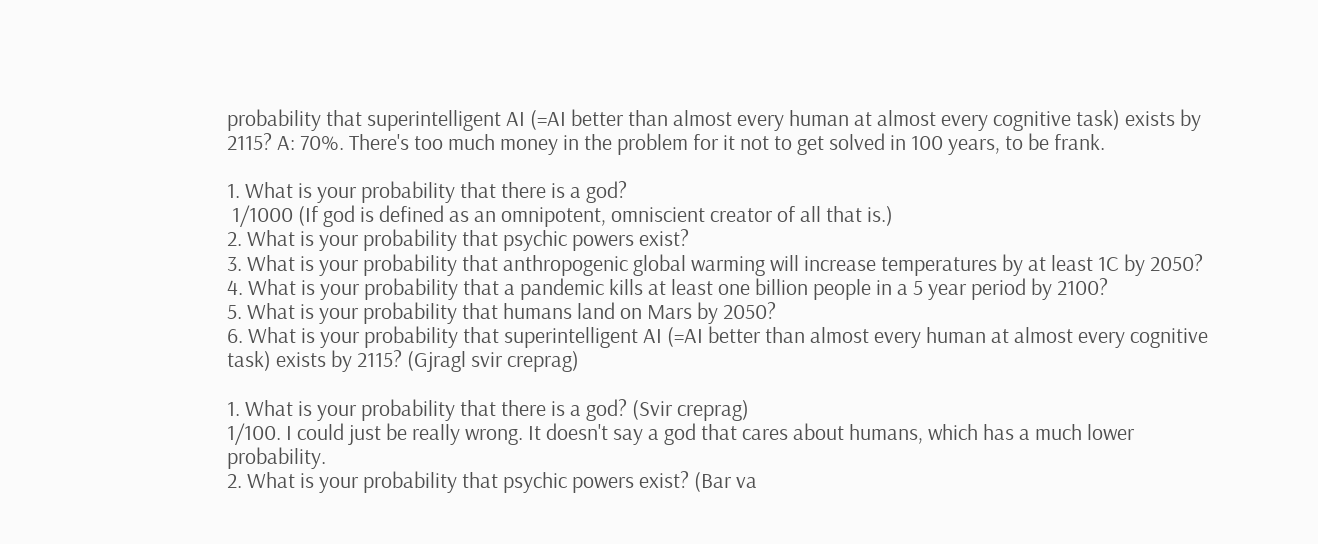probability that superintelligent AI (=AI better than almost every human at almost every cognitive task) exists by 2115? A: 70%. There's too much money in the problem for it not to get solved in 100 years, to be frank.

1. What is your probability that there is a god?
 1/1000 (If god is defined as an omnipotent, omniscient creator of all that is.)
2. What is your probability that psychic powers exist?
3. What is your probability that anthropogenic global warming will increase temperatures by at least 1C by 2050?
4. What is your probability that a pandemic kills at least one billion people in a 5 year period by 2100?
5. What is your probability that humans land on Mars by 2050?
6. What is your probability that superintelligent AI (=AI better than almost every human at almost every cognitive task) exists by 2115? (Gjragl svir creprag)

1. What is your probability that there is a god? (Svir creprag)
1/100. I could just be really wrong. It doesn't say a god that cares about humans, which has a much lower probability.
2. What is your probability that psychic powers exist? (Bar va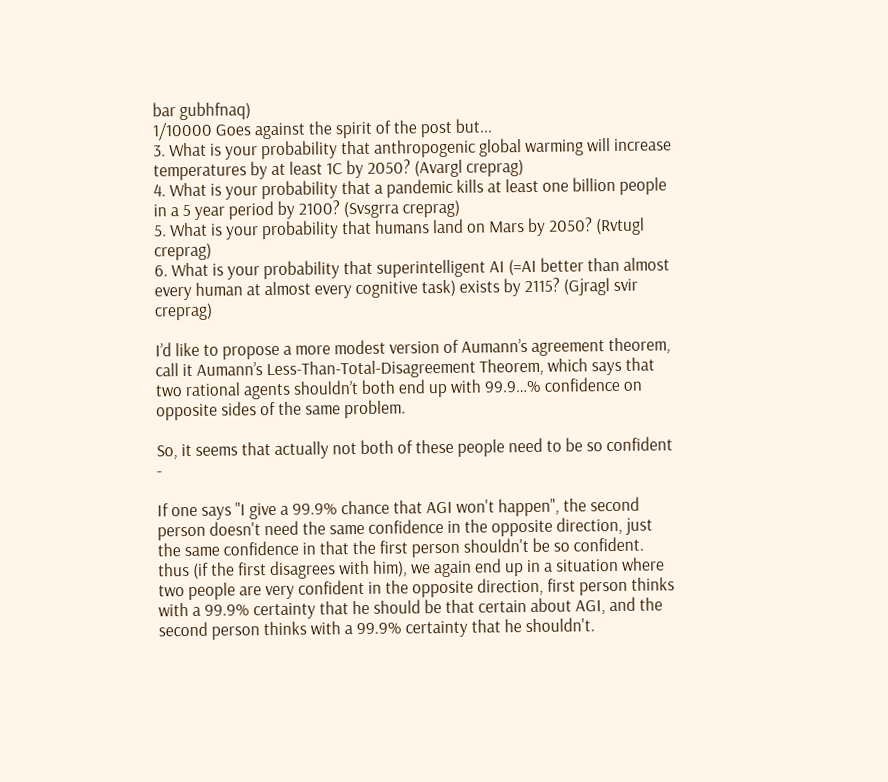bar gubhfnaq)
1/10000 Goes against the spirit of the post but...
3. What is your probability that anthropogenic global warming will increase temperatures by at least 1C by 2050? (Avargl creprag)
4. What is your probability that a pandemic kills at least one billion people in a 5 year period by 2100? (Svsgrra creprag)
5. What is your probability that humans land on Mars by 2050? (Rvtugl creprag)
6. What is your probability that superintelligent AI (=AI better than almost every human at almost every cognitive task) exists by 2115? (Gjragl svir creprag)

I’d like to propose a more modest version of Aumann’s agreement theorem, call it Aumann’s Less-Than-Total-Disagreement Theorem, which says that two rational agents shouldn’t both end up with 99.9…% confidence on opposite sides of the same problem.

So, it seems that actually not both of these people need to be so confident -

If one says "I give a 99.9% chance that AGI won't happen", the second person doesn't need the same confidence in the opposite direction, just the same confidence in that the first person shouldn't be so confident. thus (if the first disagrees with him), we again end up in a situation where two people are very confident in the opposite direction, first person thinks with a 99.9% certainty that he should be that certain about AGI, and the second person thinks with a 99.9% certainty that he shouldn't.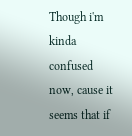Though i'm kinda confused now, cause it seems that if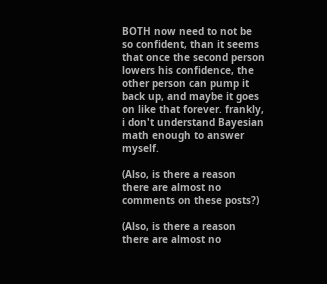BOTH now need to not be so confident, than it seems that once the second person lowers his confidence, the other person can pump it back up, and maybe it goes on like that forever. frankly, i don't understand Bayesian math enough to answer myself.

(Also, is there a reason there are almost no comments on these posts?)

(Also, is there a reason there are almost no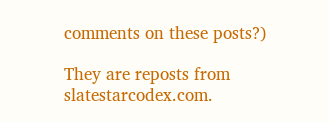comments on these posts?)

They are reposts from slatestarcodex.com.